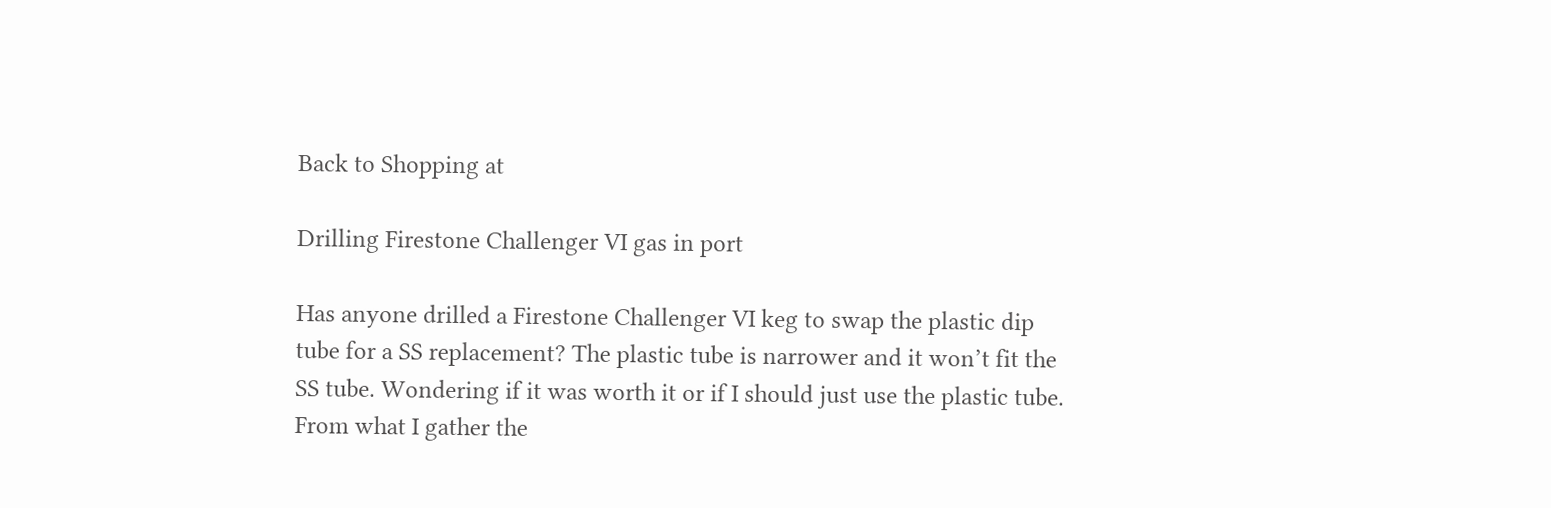Back to Shopping at

Drilling Firestone Challenger VI gas in port

Has anyone drilled a Firestone Challenger VI keg to swap the plastic dip tube for a SS replacement? The plastic tube is narrower and it won’t fit the SS tube. Wondering if it was worth it or if I should just use the plastic tube. From what I gather the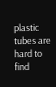plastic tubes are hard to find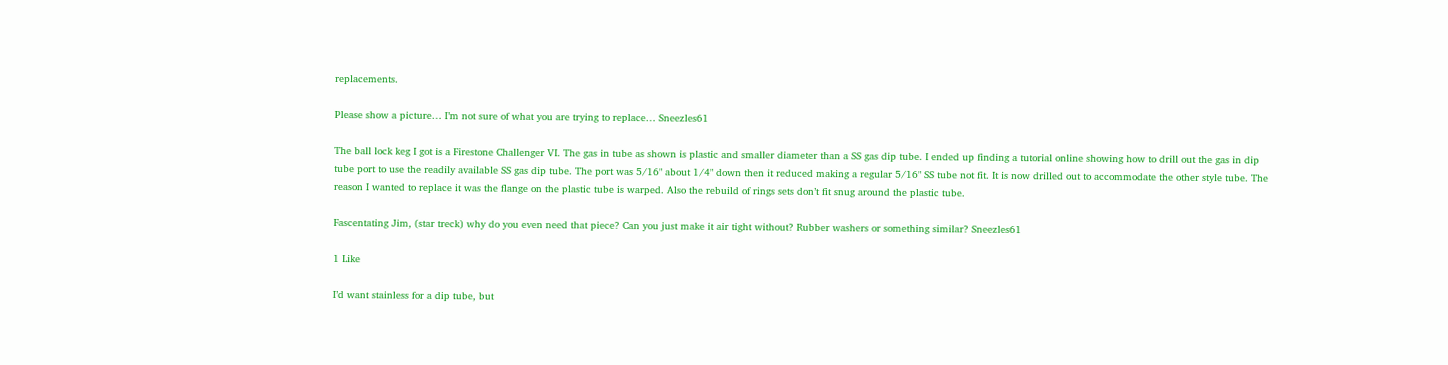replacements.

Please show a picture… I’m not sure of what you are trying to replace… Sneezles61

The ball lock keg I got is a Firestone Challenger VI. The gas in tube as shown is plastic and smaller diameter than a SS gas dip tube. I ended up finding a tutorial online showing how to drill out the gas in dip tube port to use the readily available SS gas dip tube. The port was 5/16" about 1/4" down then it reduced making a regular 5/16" SS tube not fit. It is now drilled out to accommodate the other style tube. The reason I wanted to replace it was the flange on the plastic tube is warped. Also the rebuild of rings sets don’t fit snug around the plastic tube.

Fascentating Jim, (star treck) why do you even need that piece? Can you just make it air tight without? Rubber washers or something similar? Sneezles61

1 Like

I’d want stainless for a dip tube, but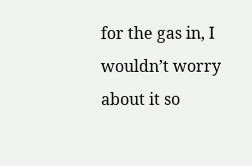for the gas in, I wouldn’t worry about it so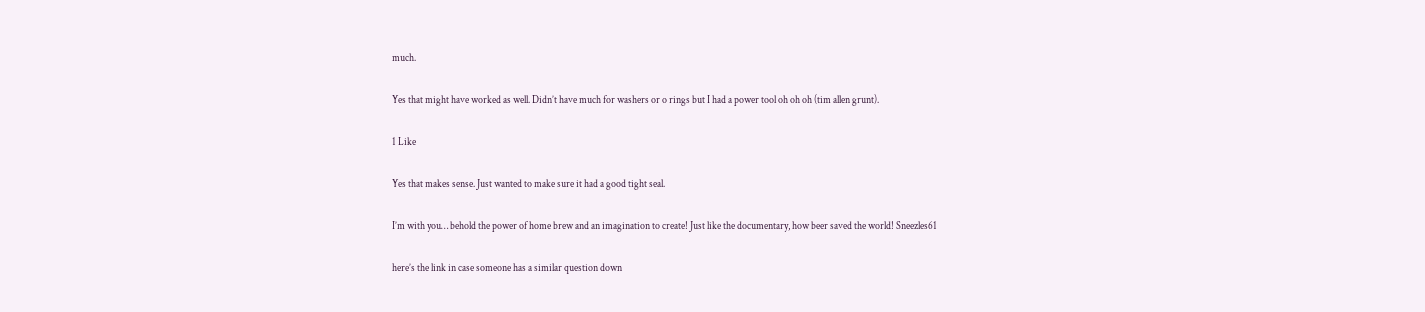much.

Yes that might have worked as well. Didn’t have much for washers or o rings but I had a power tool oh oh oh (tim allen grunt).

1 Like

Yes that makes sense. Just wanted to make sure it had a good tight seal.

I’m with you… behold the power of home brew and an imagination to create! Just like the documentary, how beer saved the world! Sneezles61

here’s the link in case someone has a similar question down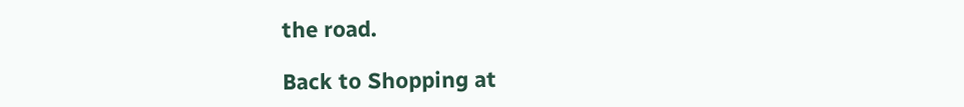the road.

Back to Shopping at